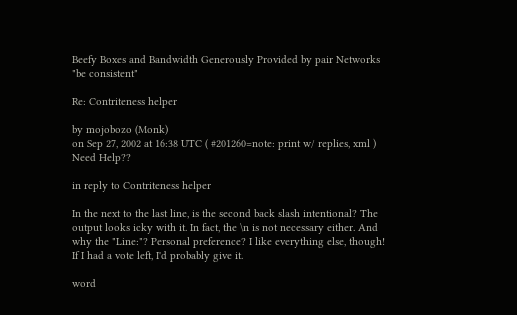Beefy Boxes and Bandwidth Generously Provided by pair Networks
"be consistent"

Re: Contriteness helper

by mojobozo (Monk)
on Sep 27, 2002 at 16:38 UTC ( #201260=note: print w/ replies, xml ) Need Help??

in reply to Contriteness helper

In the next to the last line, is the second back slash intentional? The output looks icky with it. In fact, the \n is not necessary either. And why the "Line:"? Personal preference? I like everything else, though! If I had a vote left, I'd probably give it.

word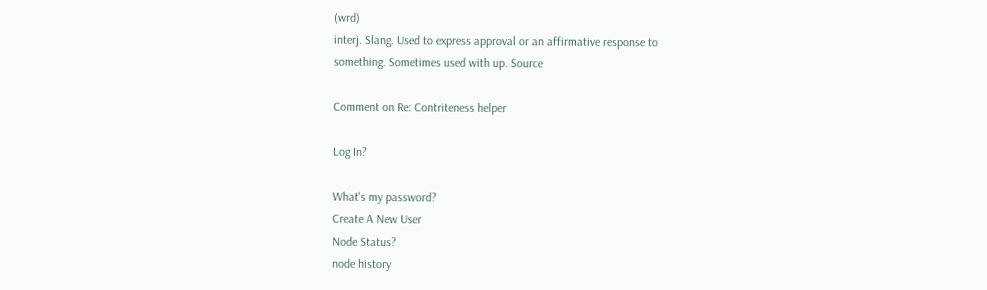(wrd)
interj. Slang. Used to express approval or an affirmative response to
something. Sometimes used with up. Source

Comment on Re: Contriteness helper

Log In?

What's my password?
Create A New User
Node Status?
node history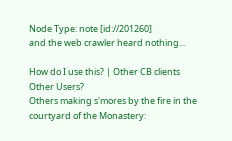Node Type: note [id://201260]
and the web crawler heard nothing...

How do I use this? | Other CB clients
Other Users?
Others making s'mores by the fire in the courtyard of the Monastery: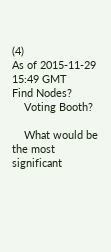(4)
As of 2015-11-29 15:49 GMT
Find Nodes?
    Voting Booth?

    What would be the most significant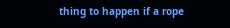thing to happen if a rope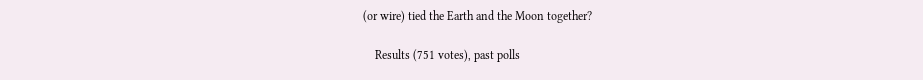(or wire) tied the Earth and the Moon together?

    Results (751 votes), past polls